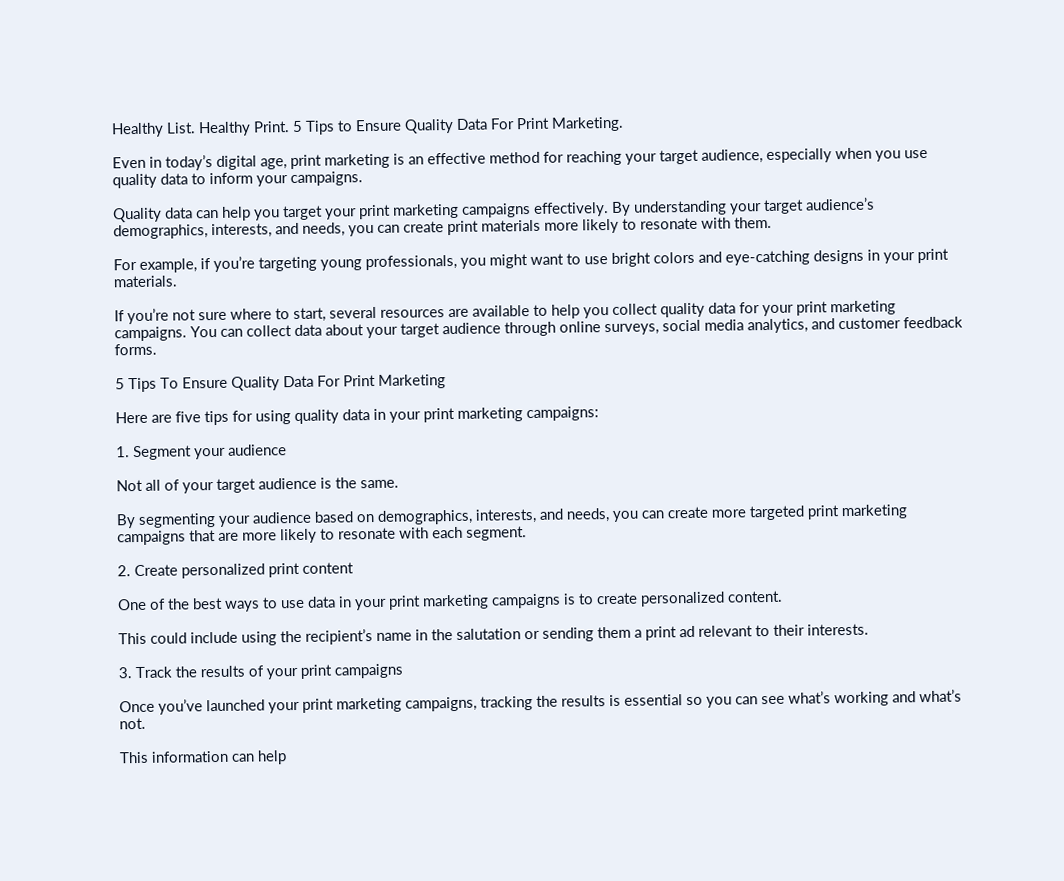Healthy List. Healthy Print. 5 Tips to Ensure Quality Data For Print Marketing.

Even in today’s digital age, print marketing is an effective method for reaching your target audience, especially when you use quality data to inform your campaigns.

Quality data can help you target your print marketing campaigns effectively. By understanding your target audience’s demographics, interests, and needs, you can create print materials more likely to resonate with them.

For example, if you’re targeting young professionals, you might want to use bright colors and eye-catching designs in your print materials.

If you’re not sure where to start, several resources are available to help you collect quality data for your print marketing campaigns. You can collect data about your target audience through online surveys, social media analytics, and customer feedback forms.

5 Tips To Ensure Quality Data For Print Marketing

Here are five tips for using quality data in your print marketing campaigns:

1. Segment your audience

Not all of your target audience is the same.

By segmenting your audience based on demographics, interests, and needs, you can create more targeted print marketing campaigns that are more likely to resonate with each segment.

2. Create personalized print content

One of the best ways to use data in your print marketing campaigns is to create personalized content.

This could include using the recipient’s name in the salutation or sending them a print ad relevant to their interests.

3. Track the results of your print campaigns

Once you’ve launched your print marketing campaigns, tracking the results is essential so you can see what’s working and what’s not.

This information can help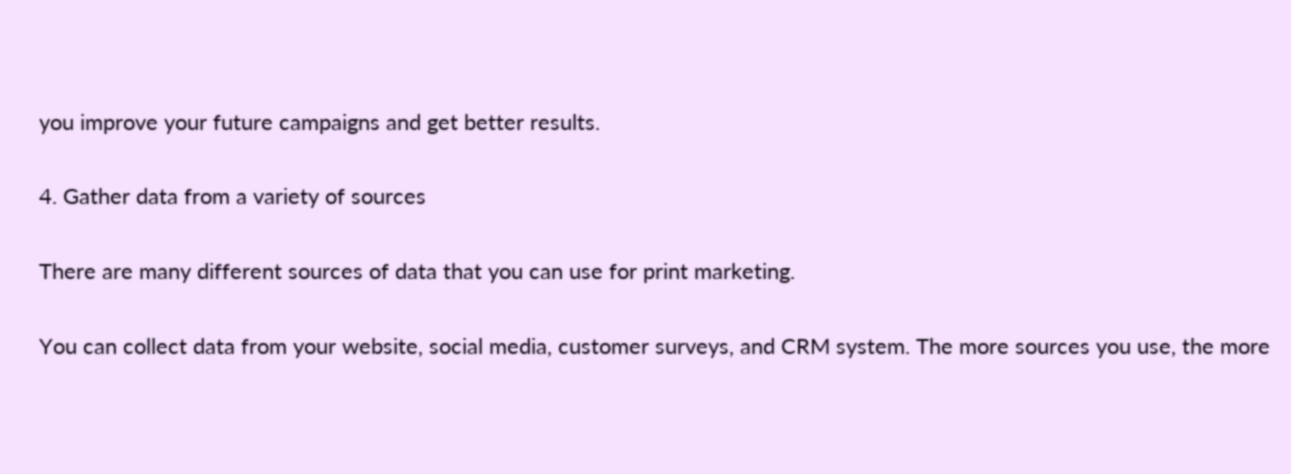you improve your future campaigns and get better results.

4. Gather data from a variety of sources

There are many different sources of data that you can use for print marketing.

You can collect data from your website, social media, customer surveys, and CRM system. The more sources you use, the more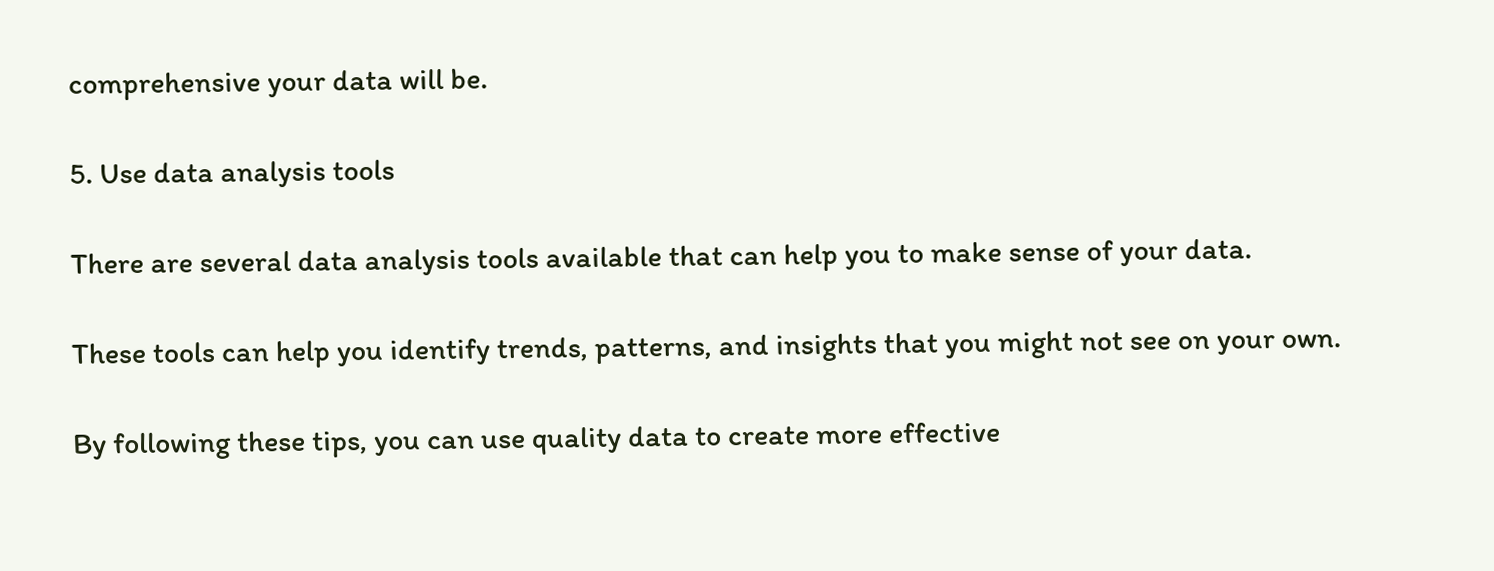comprehensive your data will be.

5. Use data analysis tools

There are several data analysis tools available that can help you to make sense of your data.

These tools can help you identify trends, patterns, and insights that you might not see on your own.

By following these tips, you can use quality data to create more effective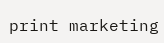print marketing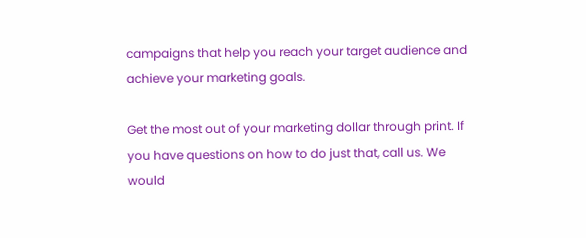campaigns that help you reach your target audience and achieve your marketing goals.

Get the most out of your marketing dollar through print. If you have questions on how to do just that, call us. We would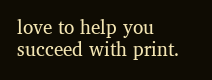love to help you succeed with print.